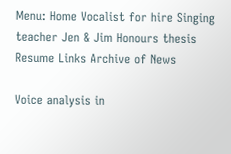Menu: Home Vocalist for hire Singing teacher Jen & Jim Honours thesis Resume Links Archive of News

Voice analysis in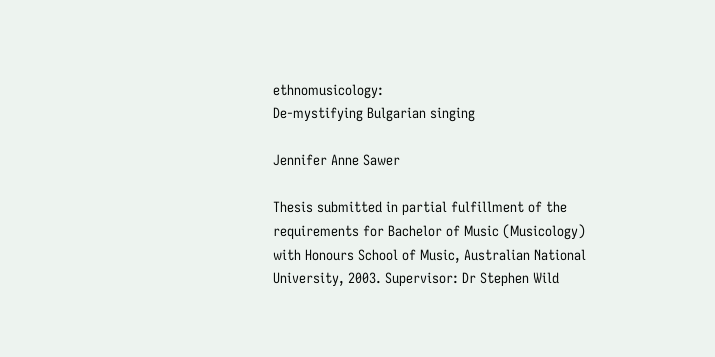ethnomusicology:
De-mystifying Bulgarian singing

Jennifer Anne Sawer

Thesis submitted in partial fulfillment of the requirements for Bachelor of Music (Musicology) with Honours School of Music, Australian National University, 2003. Supervisor: Dr Stephen Wild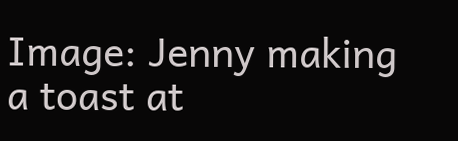Image: Jenny making a toast at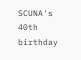SCUNA's 40th birthday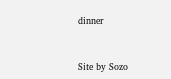dinner


Site by Sozo